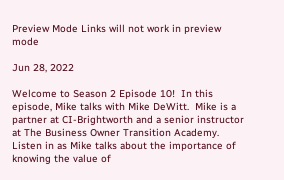Preview Mode Links will not work in preview mode

Jun 28, 2022

Welcome to Season 2 Episode 10!  In this episode, Mike talks with Mike DeWitt.  Mike is a partner at CI-Brightworth and a senior instructor at The Business Owner Transition Academy.  Listen in as Mike talks about the importance of knowing the value of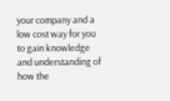your company and a low cost way for you to gain knowledge and understanding of how the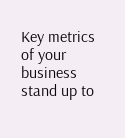Key metrics of your business stand up to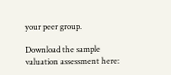your peer group.

Download the sample valuation assessment here: